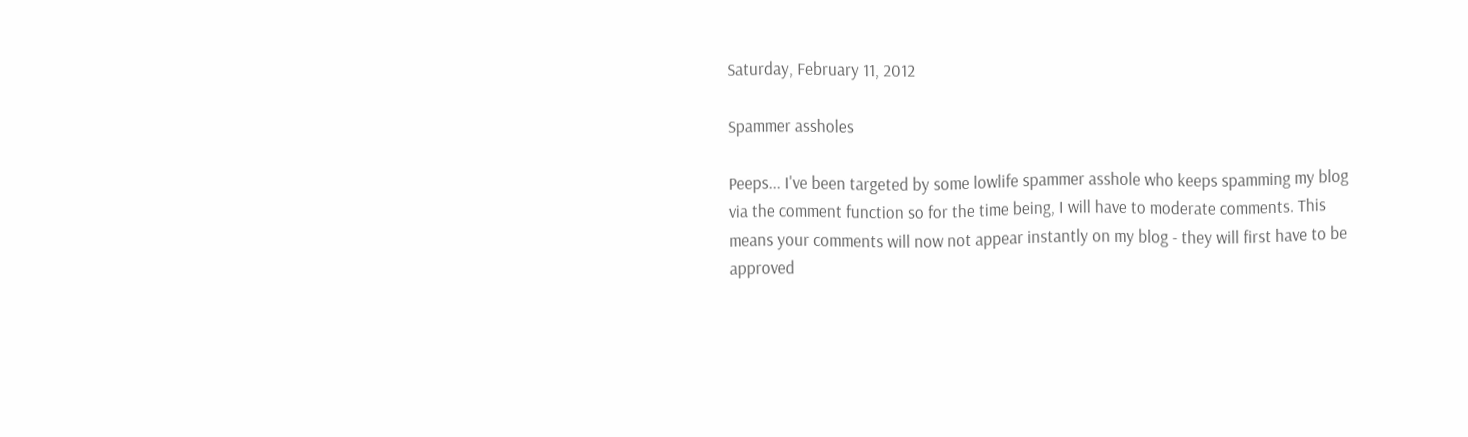Saturday, February 11, 2012

Spammer assholes

Peeps... I've been targeted by some lowlife spammer asshole who keeps spamming my blog via the comment function so for the time being, I will have to moderate comments. This means your comments will now not appear instantly on my blog - they will first have to be approved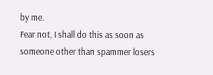by me.
Fear not, I shall do this as soon as someone other than spammer losers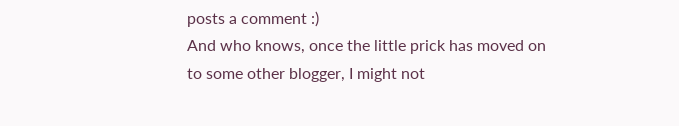posts a comment :)
And who knows, once the little prick has moved on to some other blogger, I might not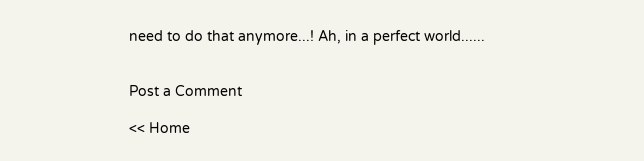need to do that anymore...! Ah, in a perfect world......


Post a Comment

<< Home